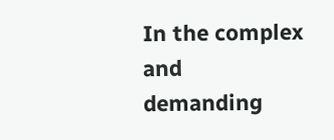In the complex and demanding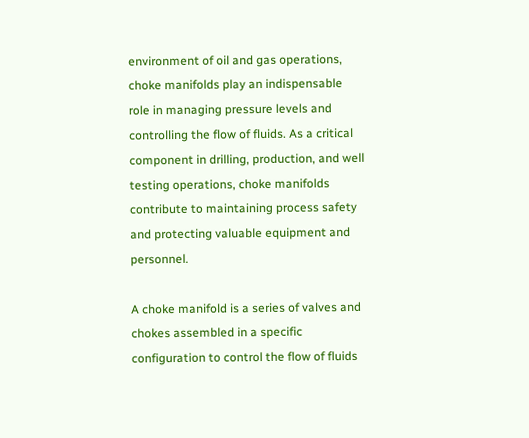environment of oil and gas operations, choke manifolds play an indispensable role in managing pressure levels and controlling the flow of fluids. As a critical component in drilling, production, and well testing operations, choke manifolds contribute to maintaining process safety and protecting valuable equipment and personnel.

A choke manifold is a series of valves and chokes assembled in a specific configuration to control the flow of fluids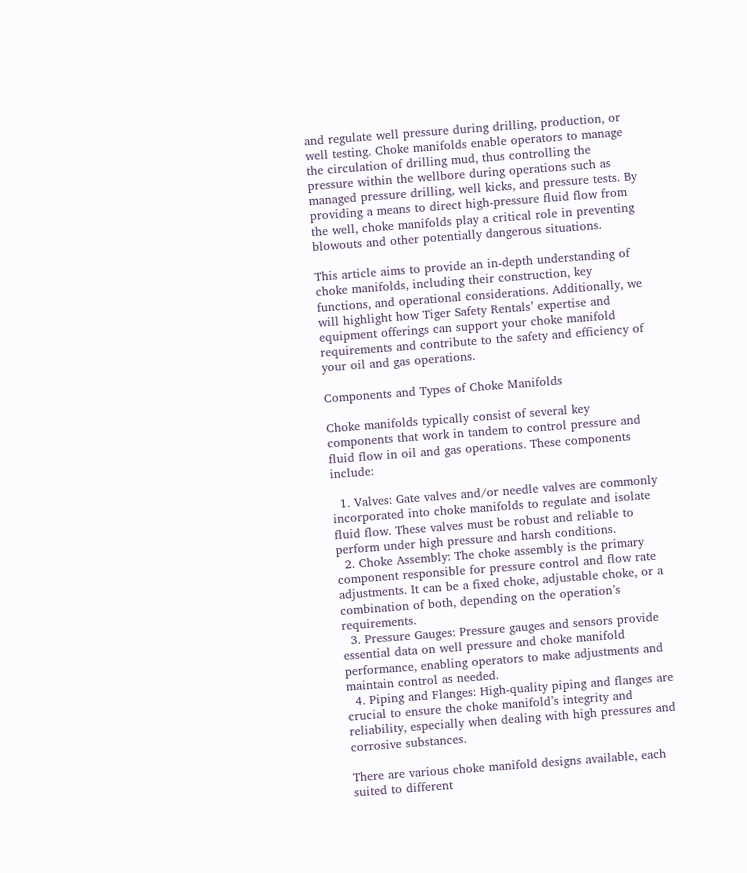and regulate well pressure during drilling, production, or well testing. Choke manifolds enable operators to manage the circulation of drilling mud, thus controlling the pressure within the wellbore during operations such as managed pressure drilling, well kicks, and pressure tests. By providing a means to direct high-pressure fluid flow from the well, choke manifolds play a critical role in preventing blowouts and other potentially dangerous situations.

This article aims to provide an in-depth understanding of choke manifolds, including their construction, key functions, and operational considerations. Additionally, we will highlight how Tiger Safety Rentals’ expertise and equipment offerings can support your choke manifold requirements and contribute to the safety and efficiency of your oil and gas operations.

Components and Types of Choke Manifolds

Choke manifolds typically consist of several key components that work in tandem to control pressure and fluid flow in oil and gas operations. These components include:

  1. Valves: Gate valves and/or needle valves are commonly incorporated into choke manifolds to regulate and isolate fluid flow. These valves must be robust and reliable to perform under high pressure and harsh conditions.
  2. Choke Assembly: The choke assembly is the primary component responsible for pressure control and flow rate adjustments. It can be a fixed choke, adjustable choke, or a combination of both, depending on the operation’s requirements.
  3. Pressure Gauges: Pressure gauges and sensors provide essential data on well pressure and choke manifold performance, enabling operators to make adjustments and maintain control as needed.
  4. Piping and Flanges: High-quality piping and flanges are crucial to ensure the choke manifold’s integrity and reliability, especially when dealing with high pressures and corrosive substances.

There are various choke manifold designs available, each suited to different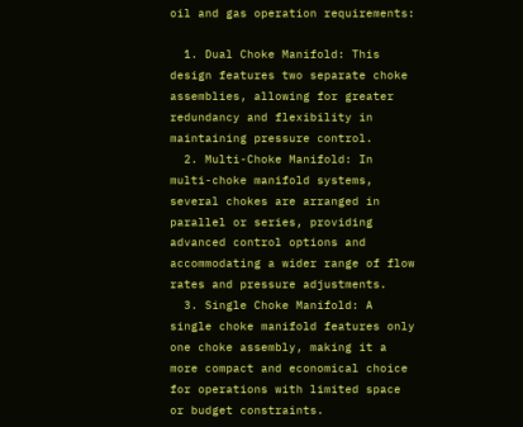oil and gas operation requirements:

  1. Dual Choke Manifold: This design features two separate choke assemblies, allowing for greater redundancy and flexibility in maintaining pressure control.
  2. Multi-Choke Manifold: In multi-choke manifold systems, several chokes are arranged in parallel or series, providing advanced control options and accommodating a wider range of flow rates and pressure adjustments.
  3. Single Choke Manifold: A single choke manifold features only one choke assembly, making it a more compact and economical choice for operations with limited space or budget constraints.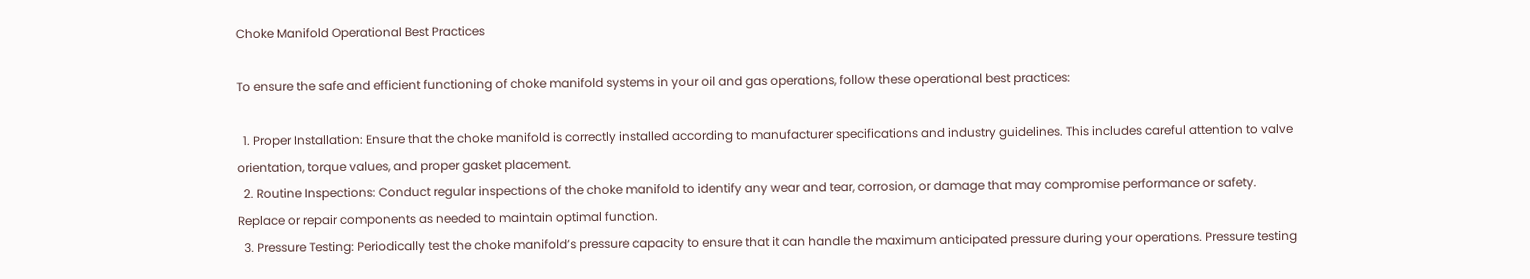Choke Manifold Operational Best Practices

To ensure the safe and efficient functioning of choke manifold systems in your oil and gas operations, follow these operational best practices:

  1. Proper Installation: Ensure that the choke manifold is correctly installed according to manufacturer specifications and industry guidelines. This includes careful attention to valve orientation, torque values, and proper gasket placement.
  2. Routine Inspections: Conduct regular inspections of the choke manifold to identify any wear and tear, corrosion, or damage that may compromise performance or safety. Replace or repair components as needed to maintain optimal function.
  3. Pressure Testing: Periodically test the choke manifold’s pressure capacity to ensure that it can handle the maximum anticipated pressure during your operations. Pressure testing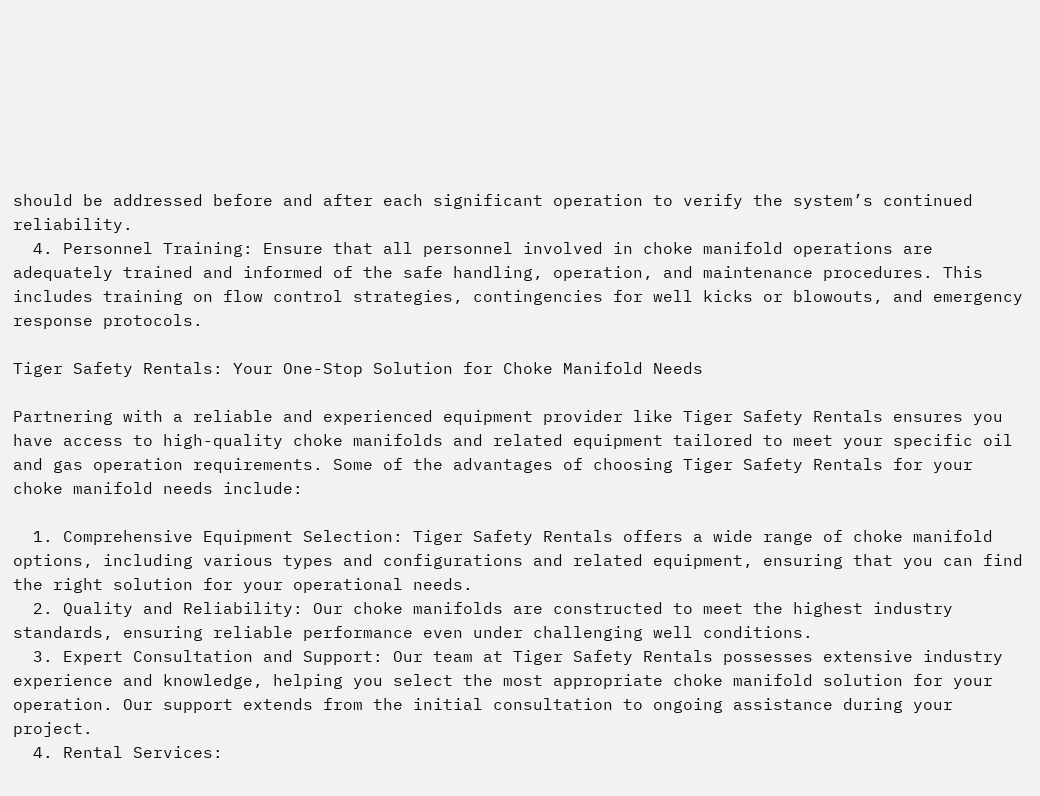should be addressed before and after each significant operation to verify the system’s continued reliability.
  4. Personnel Training: Ensure that all personnel involved in choke manifold operations are adequately trained and informed of the safe handling, operation, and maintenance procedures. This includes training on flow control strategies, contingencies for well kicks or blowouts, and emergency response protocols.

Tiger Safety Rentals: Your One-Stop Solution for Choke Manifold Needs

Partnering with a reliable and experienced equipment provider like Tiger Safety Rentals ensures you have access to high-quality choke manifolds and related equipment tailored to meet your specific oil and gas operation requirements. Some of the advantages of choosing Tiger Safety Rentals for your choke manifold needs include:

  1. Comprehensive Equipment Selection: Tiger Safety Rentals offers a wide range of choke manifold options, including various types and configurations and related equipment, ensuring that you can find the right solution for your operational needs.
  2. Quality and Reliability: Our choke manifolds are constructed to meet the highest industry standards, ensuring reliable performance even under challenging well conditions.
  3. Expert Consultation and Support: Our team at Tiger Safety Rentals possesses extensive industry experience and knowledge, helping you select the most appropriate choke manifold solution for your operation. Our support extends from the initial consultation to ongoing assistance during your project.
  4. Rental Services: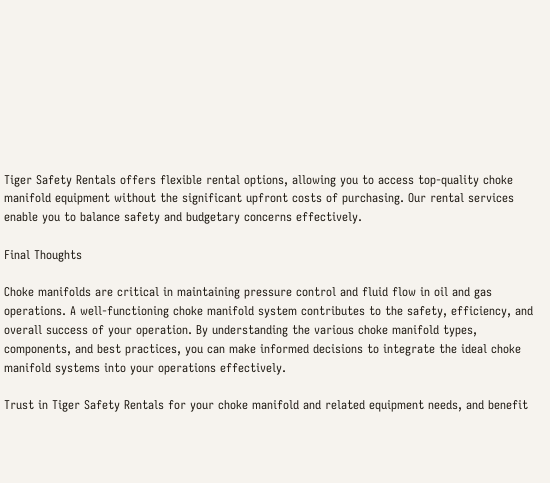Tiger Safety Rentals offers flexible rental options, allowing you to access top-quality choke manifold equipment without the significant upfront costs of purchasing. Our rental services enable you to balance safety and budgetary concerns effectively.

Final Thoughts

Choke manifolds are critical in maintaining pressure control and fluid flow in oil and gas operations. A well-functioning choke manifold system contributes to the safety, efficiency, and overall success of your operation. By understanding the various choke manifold types, components, and best practices, you can make informed decisions to integrate the ideal choke manifold systems into your operations effectively.

Trust in Tiger Safety Rentals for your choke manifold and related equipment needs, and benefit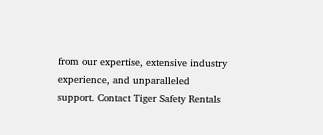from our expertise, extensive industry experience, and unparalleled support. Contact Tiger Safety Rentals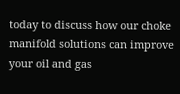today to discuss how our choke manifold solutions can improve your oil and gas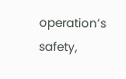operation’s safety,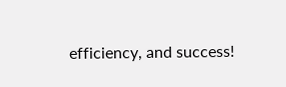efficiency, and success!